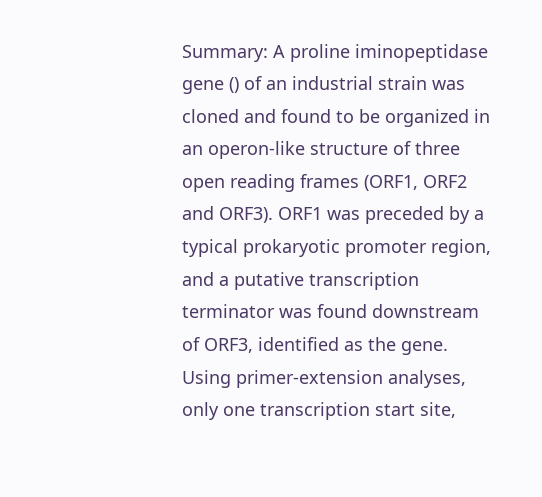Summary: A proline iminopeptidase gene () of an industrial strain was cloned and found to be organized in an operon-like structure of three open reading frames (ORF1, ORF2 and ORF3). ORF1 was preceded by a typical prokaryotic promoter region, and a putative transcription terminator was found downstream of ORF3, identified as the gene. Using primer-extension analyses, only one transcription start site,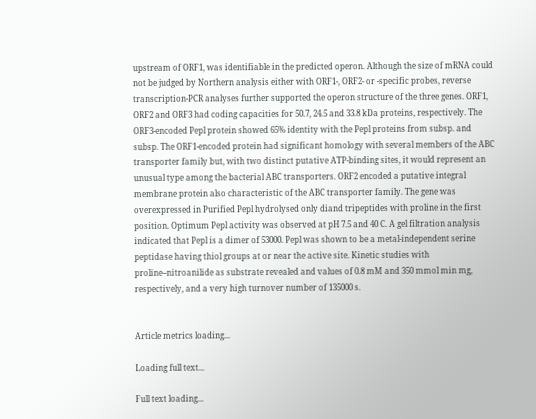upstream of ORF1, was identifiable in the predicted operon. Although the size of mRNA could not be judged by Northern analysis either with ORF1-, ORF2- or -specific probes, reverse transcription-PCR analyses further supported the operon structure of the three genes. ORF1, ORF2 and ORF3 had coding capacities for 50.7, 24.5 and 33.8 kDa proteins, respectively. The ORF3-encoded Pepl protein showed 65% identity with the Pepl proteins from subsp. and subsp. The ORF1-encoded protein had significant homology with several members of the ABC transporter family but, with two distinct putative ATP-binding sites, it would represent an unusual type among the bacterial ABC transporters. ORF2 encoded a putative integral membrane protein also characteristic of the ABC transporter family. The gene was overexpressed in Purified Pepl hydrolysed only diand tripeptides with proline in the first position. Optimum Pepl activity was observed at pH 7.5 and 40 C. A gel filtration analysis indicated that Pepl is a dimer of 53000. Pepl was shown to be a metal-independent serine peptidase having thiol groups at or near the active site. Kinetic studies with proline--nitroanilide as substrate revealed and values of 0.8 mM and 350 mmol min mg, respectively, and a very high turnover number of 135000 s.


Article metrics loading...

Loading full text...

Full text loading...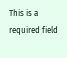This is a required field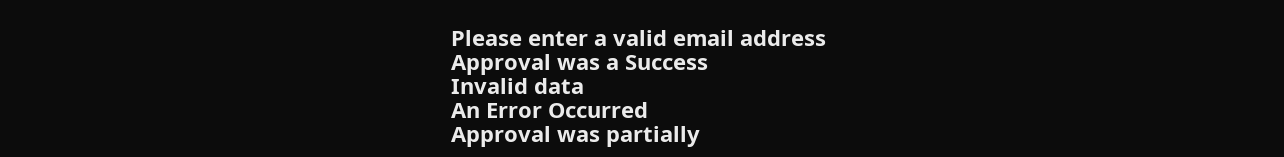Please enter a valid email address
Approval was a Success
Invalid data
An Error Occurred
Approval was partially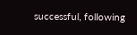successful, following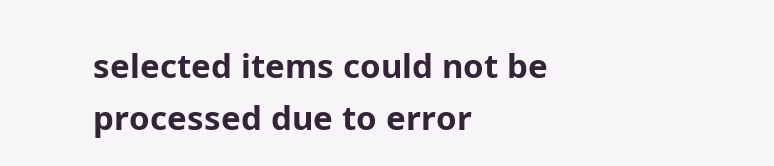selected items could not be processed due to error